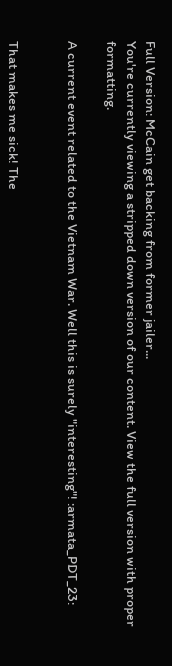Full Version: McCain get backing from former jailer...
You're currently viewing a stripped down version of our content. View the full version with proper formatting.

A current event related to the Vietnam War. Well this is surely "interesting"! :armata_PDT_23:


That makes me sick! The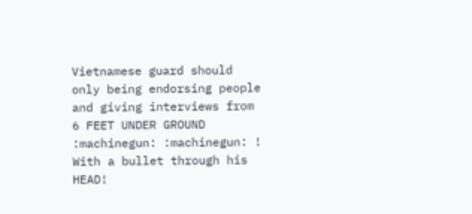Vietnamese guard should only being endorsing people and giving interviews from 6 FEET UNDER GROUND :machinegun: :machinegun: ! With a bullet through his HEAD!